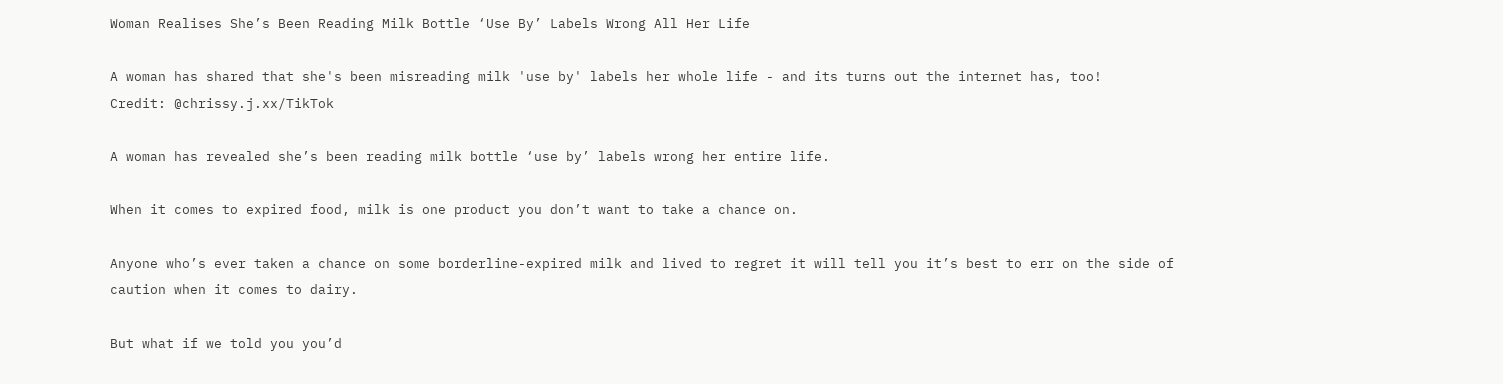Woman Realises She’s Been Reading Milk Bottle ‘Use By’ Labels Wrong All Her Life

A woman has shared that she's been misreading milk 'use by' labels her whole life - and its turns out the internet has, too!
Credit: @chrissy.j.xx/TikTok

A woman has revealed she’s been reading milk bottle ‘use by’ labels wrong her entire life.

When it comes to expired food, milk is one product you don’t want to take a chance on.

Anyone who’s ever taken a chance on some borderline-expired milk and lived to regret it will tell you it’s best to err on the side of caution when it comes to dairy.

But what if we told you you’d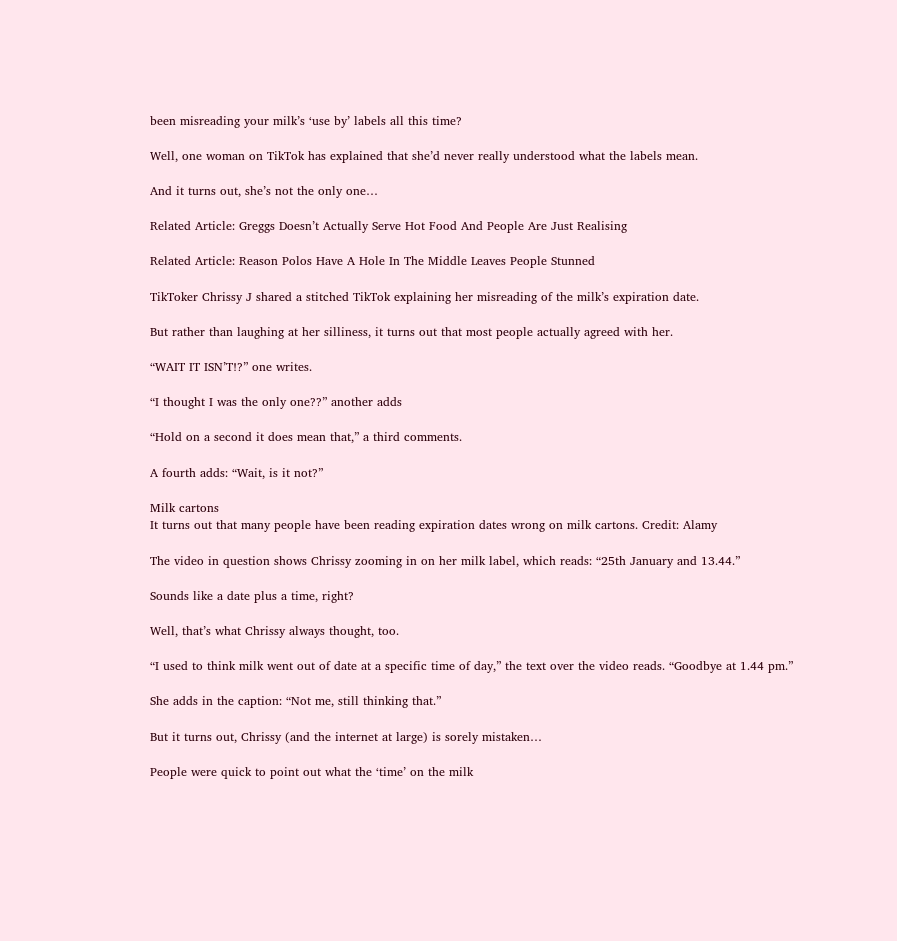been misreading your milk’s ‘use by’ labels all this time?

Well, one woman on TikTok has explained that she’d never really understood what the labels mean.

And it turns out, she’s not the only one…

Related Article: Greggs Doesn’t Actually Serve Hot Food And People Are Just Realising

Related Article: Reason Polos Have A Hole In The Middle Leaves People Stunned

TikToker Chrissy J shared a stitched TikTok explaining her misreading of the milk’s expiration date.

But rather than laughing at her silliness, it turns out that most people actually agreed with her.

“WAIT IT ISN’T!?” one writes.

“I thought I was the only one??” another adds

“Hold on a second it does mean that,” a third comments.

A fourth adds: “Wait, is it not?”

Milk cartons
It turns out that many people have been reading expiration dates wrong on milk cartons. Credit: Alamy

The video in question shows Chrissy zooming in on her milk label, which reads: “25th January and 13.44.”

Sounds like a date plus a time, right?

Well, that’s what Chrissy always thought, too.

“I used to think milk went out of date at a specific time of day,” the text over the video reads. “Goodbye at 1.44 pm.”

She adds in the caption: “Not me, still thinking that.”

But it turns out, Chrissy (and the internet at large) is sorely mistaken…

People were quick to point out what the ‘time’ on the milk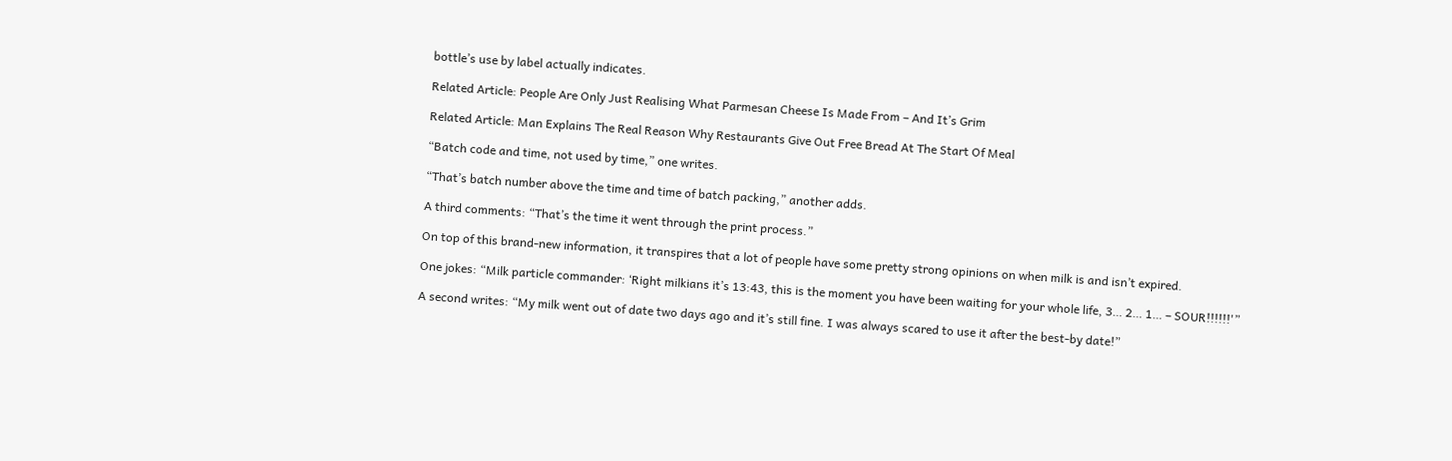bottle’s use by label actually indicates.

Related Article: People Are Only Just Realising What Parmesan Cheese Is Made From – And It’s Grim

Related Article: Man Explains The Real Reason Why Restaurants Give Out Free Bread At The Start Of Meal

“Batch code and time, not used by time,” one writes.

“That’s batch number above the time and time of batch packing,” another adds.

A third comments: “That’s the time it went through the print process.”

On top of this brand-new information, it transpires that a lot of people have some pretty strong opinions on when milk is and isn’t expired.

One jokes: “Milk particle commander: ‘Right milkians it’s 13:43, this is the moment you have been waiting for your whole life, 3… 2… 1… – SOUR!!!!!!'”

A second writes: “My milk went out of date two days ago and it’s still fine. I was always scared to use it after the best-by date!”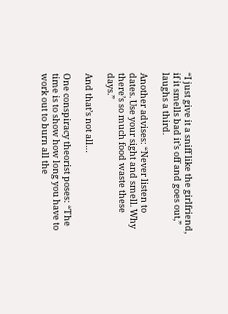“I just give it a sniff like the girlfriend, if it smells bad it’s off and goes out,” laughs a third.

Another advises: “Never listen to dates. Use your sight and smell. Why there’s so much food waste these days.”

And that’s not all…

One conspiracy theorist poses: “The time is to show how long you have to work out to burn all the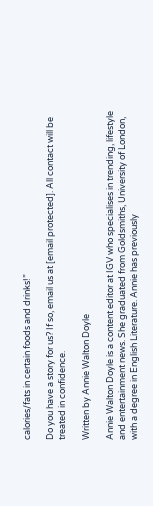calories/fats in certain foods and drinks!”

Do you have a story for us? If so, email us at [email protected]. All contact will be treated in confidence.

Written by Annie Walton Doyle

Annie Walton Doyle is a content editor at IGV who specialises in trending, lifestyle and entertainment news. She graduated from Goldsmiths, University of London, with a degree in English Literature. Annie has previously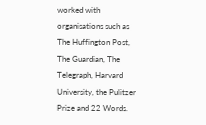worked with organisations such as The Huffington Post, The Guardian, The Telegraph, Harvard University, the Pulitzer Prize and 22 Words.